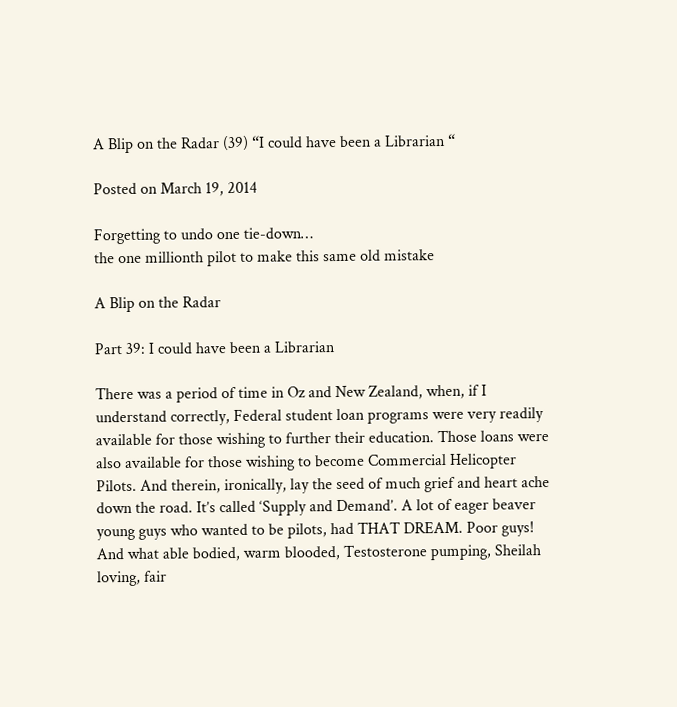A Blip on the Radar (39) “I could have been a Librarian “

Posted on March 19, 2014

Forgetting to undo one tie-down…
the one millionth pilot to make this same old mistake

A Blip on the Radar

Part 39: I could have been a Librarian

There was a period of time in Oz and New Zealand, when, if I understand correctly, Federal student loan programs were very readily available for those wishing to further their education. Those loans were also available for those wishing to become Commercial Helicopter Pilots. And therein, ironically, lay the seed of much grief and heart ache down the road. It’s called ‘Supply and Demand’. A lot of eager beaver young guys who wanted to be pilots, had THAT DREAM. Poor guys! And what able bodied, warm blooded, Testosterone pumping, Sheilah loving, fair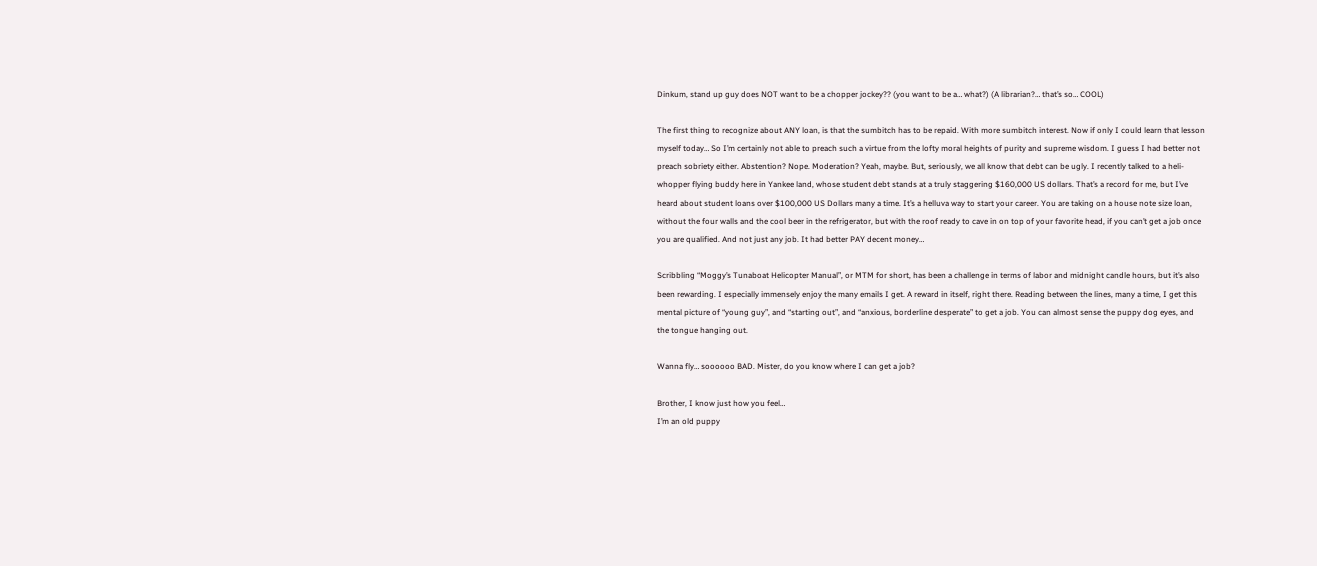Dinkum, stand up guy does NOT want to be a chopper jockey?? (you want to be a… what?) (A librarian?… that’s so… COOL)

The first thing to recognize about ANY loan, is that the sumbitch has to be repaid. With more sumbitch interest. Now if only I could learn that lesson myself today… So I’m certainly not able to preach such a virtue from the lofty moral heights of purity and supreme wisdom. I guess I had better not preach sobriety either. Abstention? Nope. Moderation? Yeah, maybe. But, seriously, we all know that debt can be ugly. I recently talked to a heli-whopper flying buddy here in Yankee land, whose student debt stands at a truly staggering $160,000 US dollars. That’s a record for me, but I’ve heard about student loans over $100,000 US Dollars many a time. It’s a helluva way to start your career. You are taking on a house note size loan, without the four walls and the cool beer in the refrigerator, but with the roof ready to cave in on top of your favorite head, if you can’t get a job once you are qualified. And not just any job. It had better PAY decent money…

Scribbling “Moggy’s Tunaboat Helicopter Manual”, or MTM for short, has been a challenge in terms of labor and midnight candle hours, but it’s also been rewarding. I especially immensely enjoy the many emails I get. A reward in itself, right there. Reading between the lines, many a time, I get this mental picture of “young guy”, and “starting out”, and “anxious, borderline desperate” to get a job. You can almost sense the puppy dog eyes, and the tongue hanging out.

Wanna fly… soooooo BAD. Mister, do you know where I can get a job?

Brother, I know just how you feel…
I’m an old puppy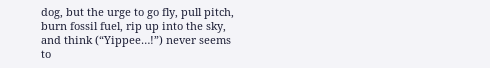dog, but the urge to go fly, pull pitch, burn fossil fuel, rip up into the sky, and think (“Yippee…!”) never seems to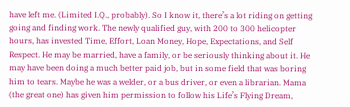have left me. (Limited I.Q., probably). So I know it, there’s a lot riding on getting going and finding work. The newly qualified guy, with 200 to 300 helicopter hours, has invested Time, Effort, Loan Money, Hope, Expectations, and Self Respect. He may be married, have a family, or be seriously thinking about it. He may have been doing a much better paid job, but in some field that was boring him to tears. Maybe he was a welder, or a bus driver, or even a librarian. Mama (the great one) has given him permission to follow his Life’s Flying Dream,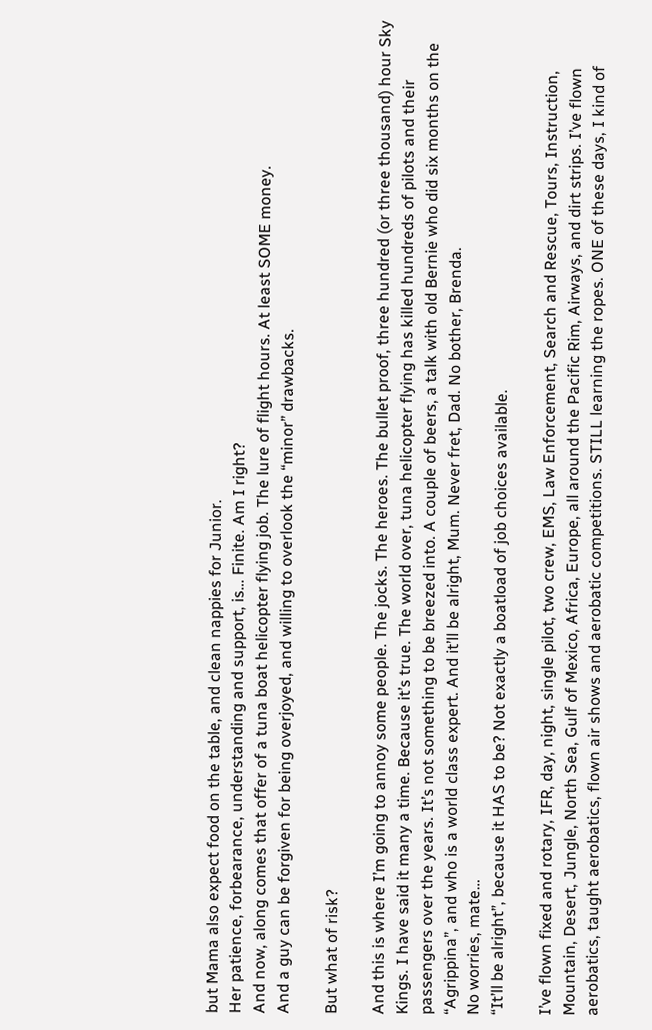but Mama also expect food on the table, and clean nappies for Junior.
Her patience, forbearance, understanding and support, is… Finite. Am I right?
And now, along comes that offer of a tuna boat helicopter flying job. The lure of flight hours. At least SOME money.
And a guy can be forgiven for being overjoyed, and willing to overlook the “minor” drawbacks.

But what of risk?

And this is where I’m going to annoy some people. The jocks. The heroes. The bullet proof, three hundred (or three thousand) hour Sky Kings. I have said it many a time. Because it’s true. The world over, tuna helicopter flying has killed hundreds of pilots and their passengers over the years. It’s not something to be breezed into. A couple of beers, a talk with old Bernie who did six months on the “Agrippina”, and who is a world class expert. And it’ll be alright, Mum. Never fret, Dad. No bother, Brenda.
No worries, mate…
“It’ll be alright”, because it HAS to be? Not exactly a boatload of job choices available.

I’ve flown fixed and rotary, IFR, day, night, single pilot, two crew, EMS, Law Enforcement, Search and Rescue, Tours, Instruction, Mountain, Desert, Jungle, North Sea, Gulf of Mexico, Africa, Europe, all around the Pacific Rim, Airways, and dirt strips. I’ve flown aerobatics, taught aerobatics, flown air shows and aerobatic competitions. STILL learning the ropes. ONE of these days, I kind of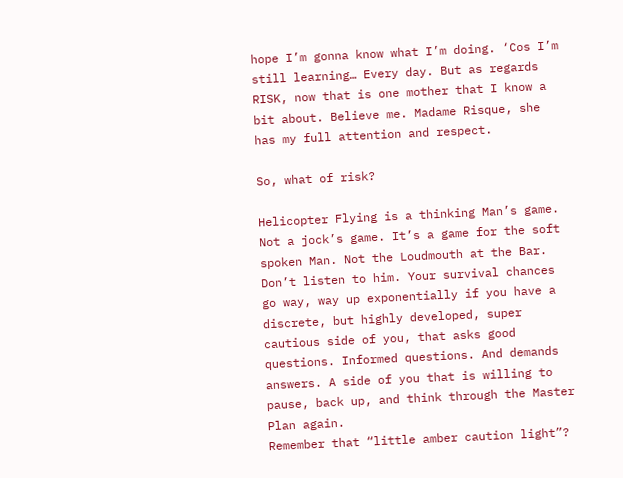hope I’m gonna know what I’m doing. ‘Cos I’m still learning… Every day. But as regards RISK, now that is one mother that I know a bit about. Believe me. Madame Risque, she has my full attention and respect.

So, what of risk?

Helicopter Flying is a thinking Man’s game. Not a jock’s game. It’s a game for the soft spoken Man. Not the Loudmouth at the Bar. Don’t listen to him. Your survival chances go way, way up exponentially if you have a discrete, but highly developed, super cautious side of you, that asks good questions. Informed questions. And demands answers. A side of you that is willing to pause, back up, and think through the Master Plan again.
Remember that “little amber caution light”?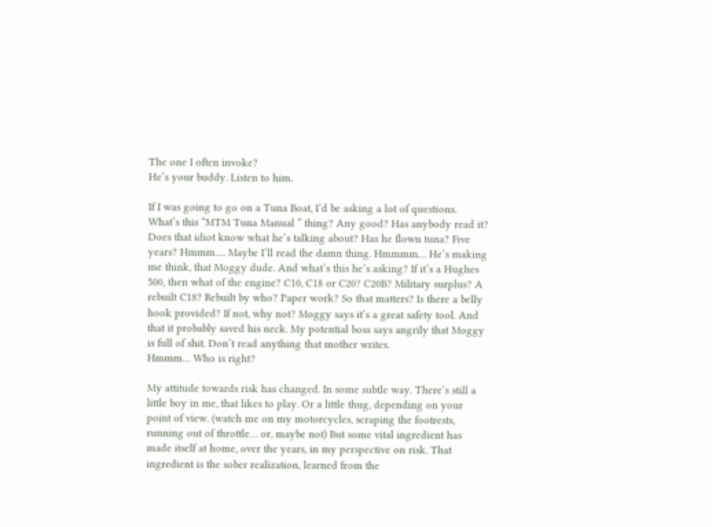The one I often invoke?
He’s your buddy. Listen to him.

If I was going to go on a Tuna Boat, I’d be asking a lot of questions. What’s this “MTM Tuna Manual ” thing? Any good? Has anybody read it? Does that idiot know what he’s talking about? Has he flown tuna? Five years? Hmmm…. Maybe I’ll read the damn thing. Hmmmm… He’s making me think, that Moggy dude. And what’s this he’s asking? If it’s a Hughes 500, then what of the engine? C10, C18 or C20? C20B? Military surplus? A rebuilt C18? Rebuilt by who? Paper work? So that matters? Is there a belly hook provided? If not, why not? Moggy says it’s a great safety tool. And that it probably saved his neck. My potential boss says angrily that Moggy is full of shit. Don’t read anything that mother writes.
Hmmm… Who is right?

My attitude towards risk has changed. In some subtle way. There’s still a little boy in me, that likes to play. Or a little thug, depending on your point of view. (watch me on my motorcycles, scraping the footrests, running out of throttle… or, maybe not) But some vital ingredient has made itself at home, over the years, in my perspective on risk. That ingredient is the sober realization, learned from the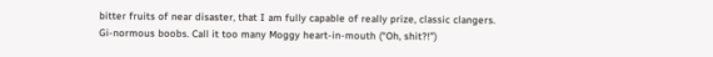bitter fruits of near disaster, that I am fully capable of really prize, classic clangers.
Gi-normous boobs. Call it too many Moggy heart-in-mouth (“Oh, shit?!”)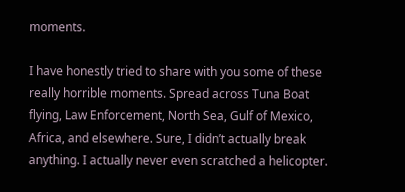moments.

I have honestly tried to share with you some of these really horrible moments. Spread across Tuna Boat flying, Law Enforcement, North Sea, Gulf of Mexico, Africa, and elsewhere. Sure, I didn’t actually break anything. I actually never even scratched a helicopter.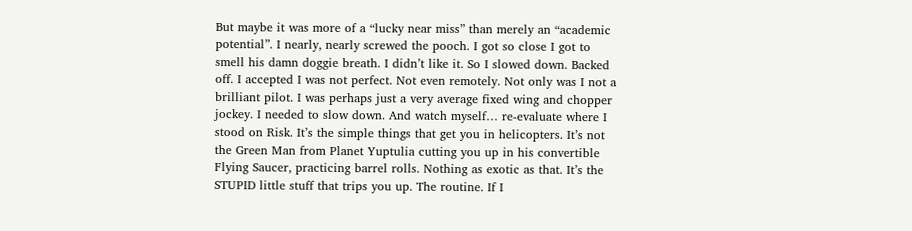But maybe it was more of a “lucky near miss” than merely an “academic potential”. I nearly, nearly screwed the pooch. I got so close I got to smell his damn doggie breath. I didn’t like it. So I slowed down. Backed off. I accepted I was not perfect. Not even remotely. Not only was I not a brilliant pilot. I was perhaps just a very average fixed wing and chopper jockey. I needed to slow down. And watch myself… re-evaluate where I stood on Risk. It’s the simple things that get you in helicopters. It’s not the Green Man from Planet Yuptulia cutting you up in his convertible Flying Saucer, practicing barrel rolls. Nothing as exotic as that. It’s the STUPID little stuff that trips you up. The routine. If I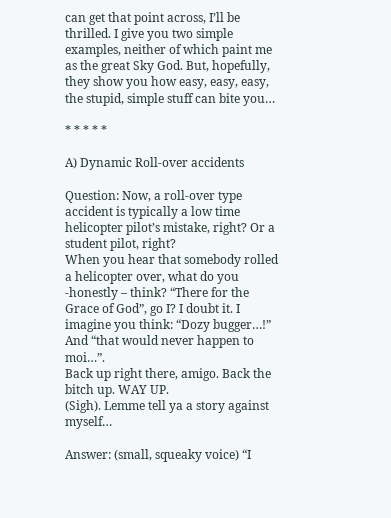can get that point across, I’ll be thrilled. I give you two simple examples, neither of which paint me as the great Sky God. But, hopefully, they show you how easy, easy, easy, the stupid, simple stuff can bite you…

* * * * *

A) Dynamic Roll-over accidents

Question: Now, a roll-over type accident is typically a low time helicopter pilot’s mistake, right? Or a student pilot, right?
When you hear that somebody rolled a helicopter over, what do you -honestly – think? “There for the Grace of God”, go I? I doubt it. I imagine you think: “Dozy bugger…!” And “that would never happen to moi…”.
Back up right there, amigo. Back the bitch up. WAY UP.
(Sigh). Lemme tell ya a story against myself…

Answer: (small, squeaky voice) “I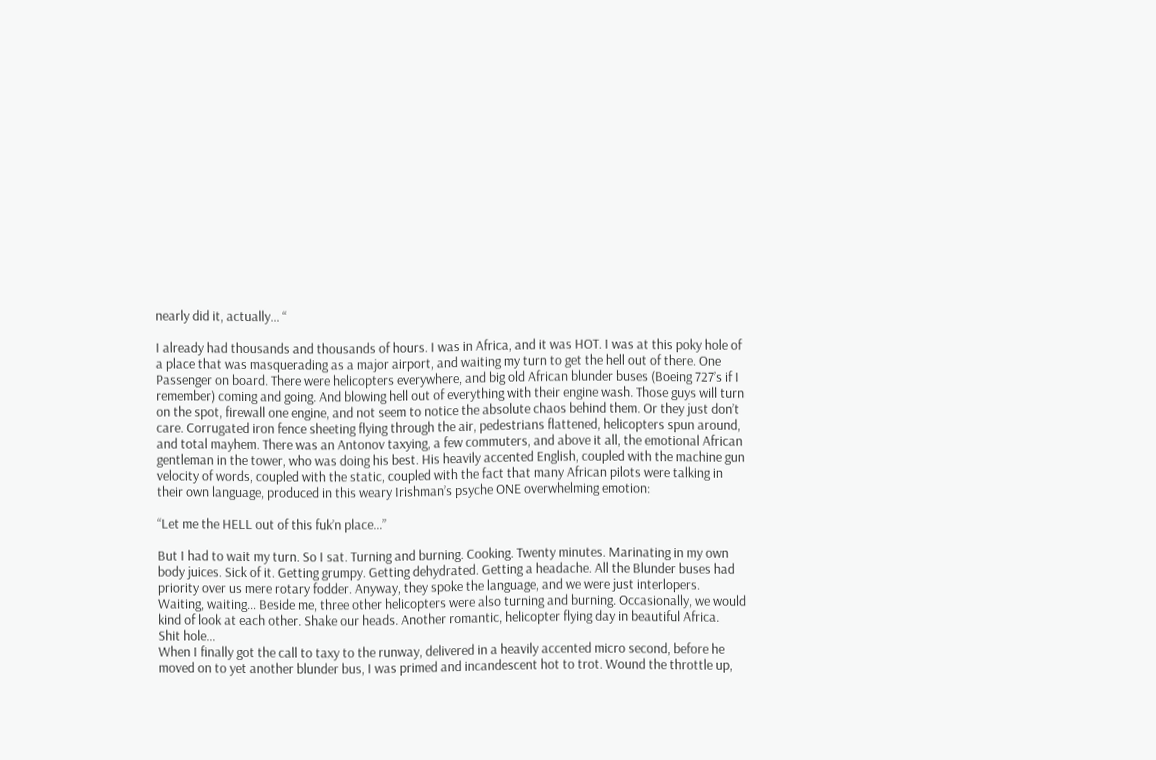nearly did it, actually… “

I already had thousands and thousands of hours. I was in Africa, and it was HOT. I was at this poky hole of a place that was masquerading as a major airport, and waiting my turn to get the hell out of there. One Passenger on board. There were helicopters everywhere, and big old African blunder buses (Boeing 727’s if I remember) coming and going. And blowing hell out of everything with their engine wash. Those guys will turn on the spot, firewall one engine, and not seem to notice the absolute chaos behind them. Or they just don’t care. Corrugated iron fence sheeting flying through the air, pedestrians flattened, helicopters spun around, and total mayhem. There was an Antonov taxying, a few commuters, and above it all, the emotional African gentleman in the tower, who was doing his best. His heavily accented English, coupled with the machine gun velocity of words, coupled with the static, coupled with the fact that many African pilots were talking in their own language, produced in this weary Irishman’s psyche ONE overwhelming emotion:

“Let me the HELL out of this fuk’n place…”

But I had to wait my turn. So I sat. Turning and burning. Cooking. Twenty minutes. Marinating in my own body juices. Sick of it. Getting grumpy. Getting dehydrated. Getting a headache. All the Blunder buses had priority over us mere rotary fodder. Anyway, they spoke the language, and we were just interlopers. Waiting, waiting… Beside me, three other helicopters were also turning and burning. Occasionally, we would kind of look at each other. Shake our heads. Another romantic, helicopter flying day in beautiful Africa.
Shit hole…
When I finally got the call to taxy to the runway, delivered in a heavily accented micro second, before he moved on to yet another blunder bus, I was primed and incandescent hot to trot. Wound the throttle up,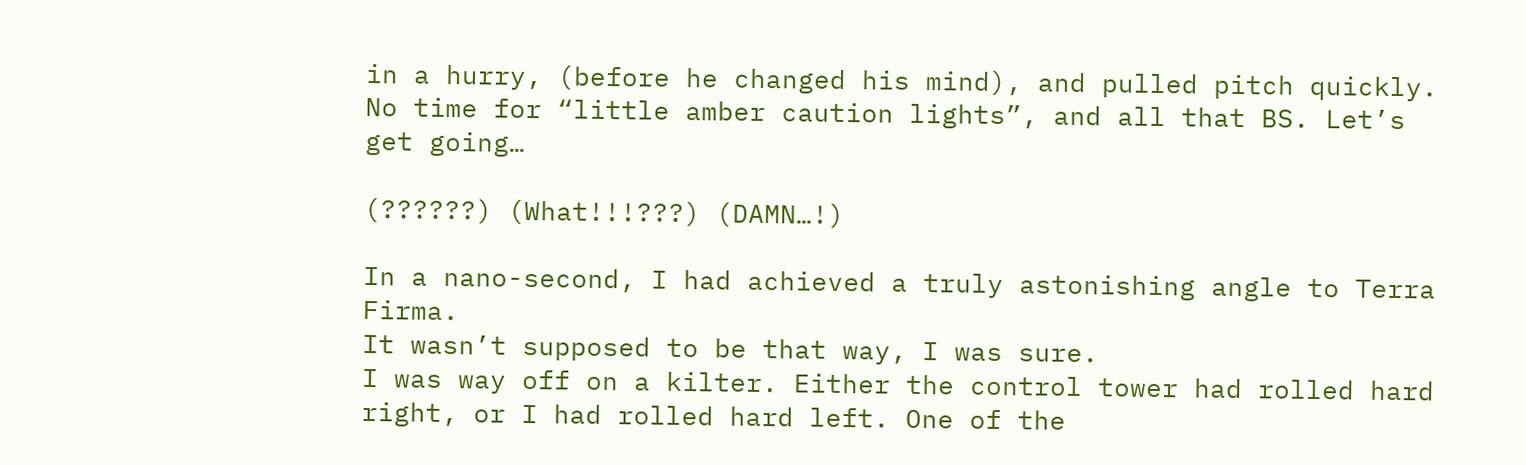in a hurry, (before he changed his mind), and pulled pitch quickly. No time for “little amber caution lights”, and all that BS. Let’s get going…

(??????) (What!!!???) (DAMN…!)

In a nano-second, I had achieved a truly astonishing angle to Terra Firma.
It wasn’t supposed to be that way, I was sure.
I was way off on a kilter. Either the control tower had rolled hard right, or I had rolled hard left. One of the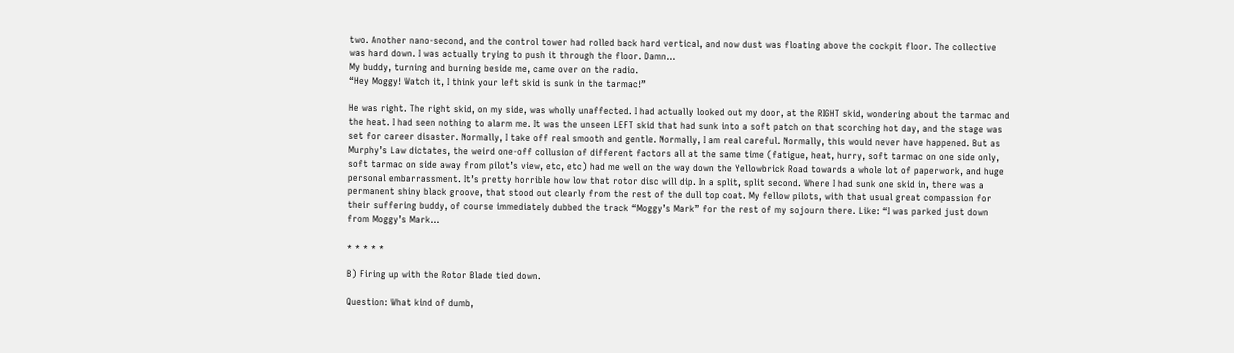two. Another nano-second, and the control tower had rolled back hard vertical, and now dust was floating above the cockpit floor. The collective was hard down. I was actually trying to push it through the floor. Damn…
My buddy, turning and burning beside me, came over on the radio.
“Hey Moggy! Watch it, I think your left skid is sunk in the tarmac!”

He was right. The right skid, on my side, was wholly unaffected. I had actually looked out my door, at the RIGHT skid, wondering about the tarmac and the heat. I had seen nothing to alarm me. It was the unseen LEFT skid that had sunk into a soft patch on that scorching hot day, and the stage was set for career disaster. Normally, I take off real smooth and gentle. Normally, I am real careful. Normally, this would never have happened. But as Murphy’s Law dictates, the weird one-off collusion of different factors all at the same time (fatigue, heat, hurry, soft tarmac on one side only, soft tarmac on side away from pilot’s view, etc, etc) had me well on the way down the Yellowbrick Road towards a whole lot of paperwork, and huge personal embarrassment. It’s pretty horrible how low that rotor disc will dip. In a split, split second. Where I had sunk one skid in, there was a permanent shiny black groove, that stood out clearly from the rest of the dull top coat. My fellow pilots, with that usual great compassion for their suffering buddy, of course immediately dubbed the track “Moggy’s Mark” for the rest of my sojourn there. Like: “I was parked just down from Moggy’s Mark…

* * * * *

B) Firing up with the Rotor Blade tied down.

Question: What kind of dumb,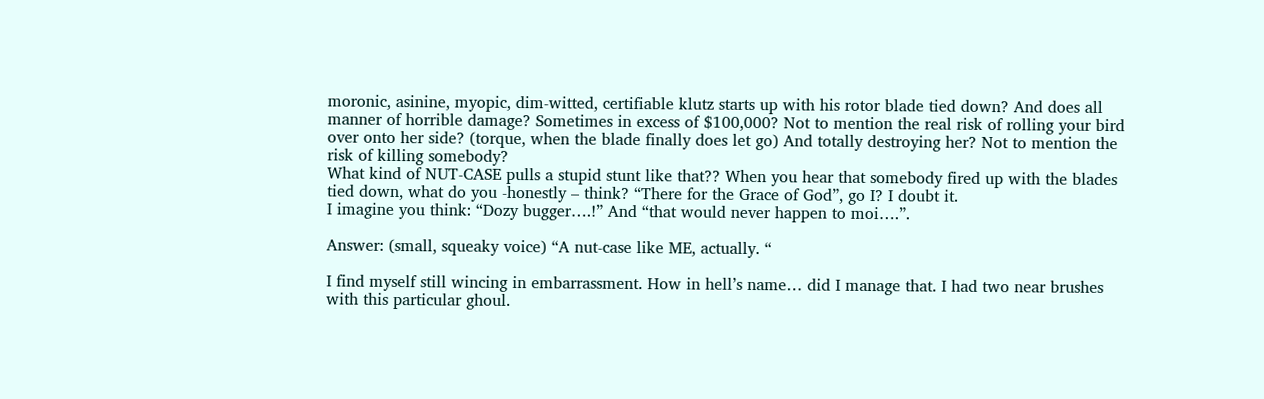moronic, asinine, myopic, dim-witted, certifiable klutz starts up with his rotor blade tied down? And does all manner of horrible damage? Sometimes in excess of $100,000? Not to mention the real risk of rolling your bird over onto her side? (torque, when the blade finally does let go) And totally destroying her? Not to mention the risk of killing somebody?
What kind of NUT-CASE pulls a stupid stunt like that?? When you hear that somebody fired up with the blades tied down, what do you -honestly – think? “There for the Grace of God”, go I? I doubt it.
I imagine you think: “Dozy bugger….!” And “that would never happen to moi….”.

Answer: (small, squeaky voice) “A nut-case like ME, actually. “

I find myself still wincing in embarrassment. How in hell’s name… did I manage that. I had two near brushes with this particular ghoul.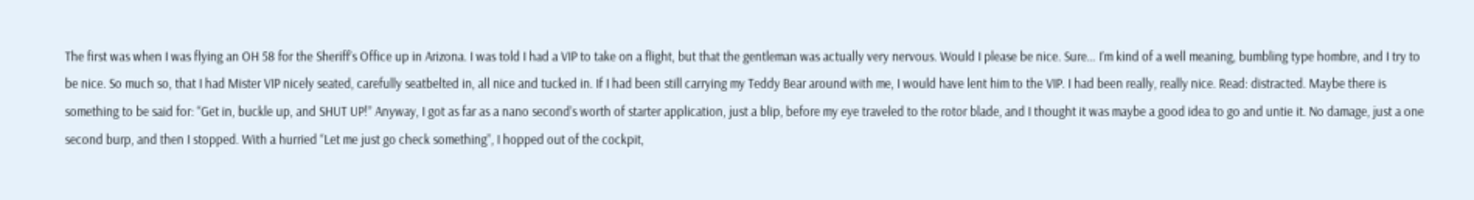The first was when I was flying an OH 58 for the Sheriff’s Office up in Arizona. I was told I had a VIP to take on a flight, but that the gentleman was actually very nervous. Would I please be nice. Sure… I’m kind of a well meaning, bumbling type hombre, and I try to be nice. So much so, that I had Mister VIP nicely seated, carefully seatbelted in, all nice and tucked in. If I had been still carrying my Teddy Bear around with me, I would have lent him to the VIP. I had been really, really nice. Read: distracted. Maybe there is something to be said for: “Get in, buckle up, and SHUT UP!” Anyway, I got as far as a nano second’s worth of starter application, just a blip, before my eye traveled to the rotor blade, and I thought it was maybe a good idea to go and untie it. No damage, just a one second burp, and then I stopped. With a hurried “Let me just go check something”, I hopped out of the cockpit,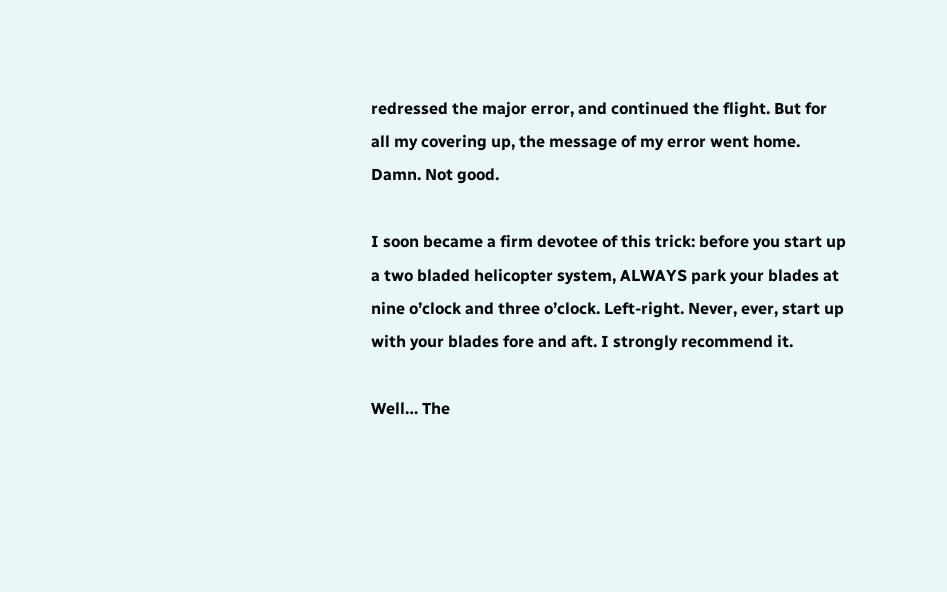redressed the major error, and continued the flight. But for all my covering up, the message of my error went home. Damn. Not good.

I soon became a firm devotee of this trick: before you start up a two bladed helicopter system, ALWAYS park your blades at nine o’clock and three o’clock. Left-right. Never, ever, start up with your blades fore and aft. I strongly recommend it.

Well… The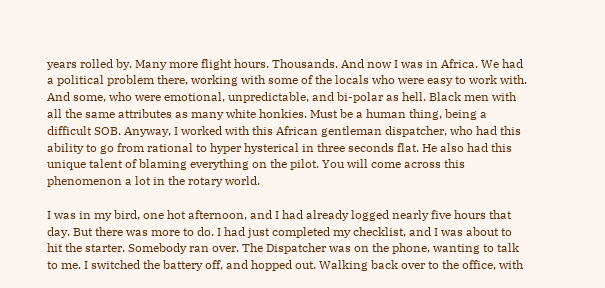years rolled by. Many more flight hours. Thousands. And now I was in Africa. We had a political problem there, working with some of the locals who were easy to work with. And some, who were emotional, unpredictable, and bi-polar as hell. Black men with all the same attributes as many white honkies. Must be a human thing, being a difficult SOB. Anyway, I worked with this African gentleman dispatcher, who had this ability to go from rational to hyper hysterical in three seconds flat. He also had this unique talent of blaming everything on the pilot. You will come across this phenomenon a lot in the rotary world.

I was in my bird, one hot afternoon, and I had already logged nearly five hours that day. But there was more to do. I had just completed my checklist, and I was about to hit the starter. Somebody ran over. The Dispatcher was on the phone, wanting to talk to me. I switched the battery off, and hopped out. Walking back over to the office, with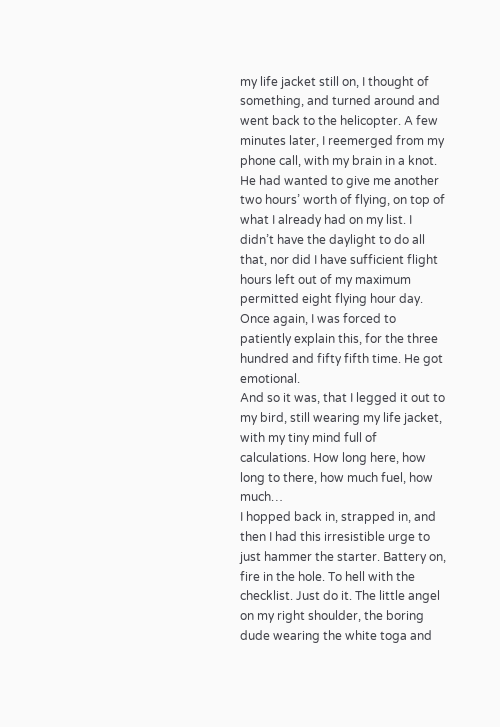my life jacket still on, I thought of something, and turned around and went back to the helicopter. A few minutes later, I reemerged from my phone call, with my brain in a knot. He had wanted to give me another two hours’ worth of flying, on top of what I already had on my list. I didn’t have the daylight to do all that, nor did I have sufficient flight hours left out of my maximum permitted eight flying hour day. Once again, I was forced to patiently explain this, for the three hundred and fifty fifth time. He got emotional.
And so it was, that I legged it out to my bird, still wearing my life jacket, with my tiny mind full of calculations. How long here, how long to there, how much fuel, how much…
I hopped back in, strapped in, and then I had this irresistible urge to just hammer the starter. Battery on, fire in the hole. To hell with the checklist. Just do it. The little angel on my right shoulder, the boring dude wearing the white toga and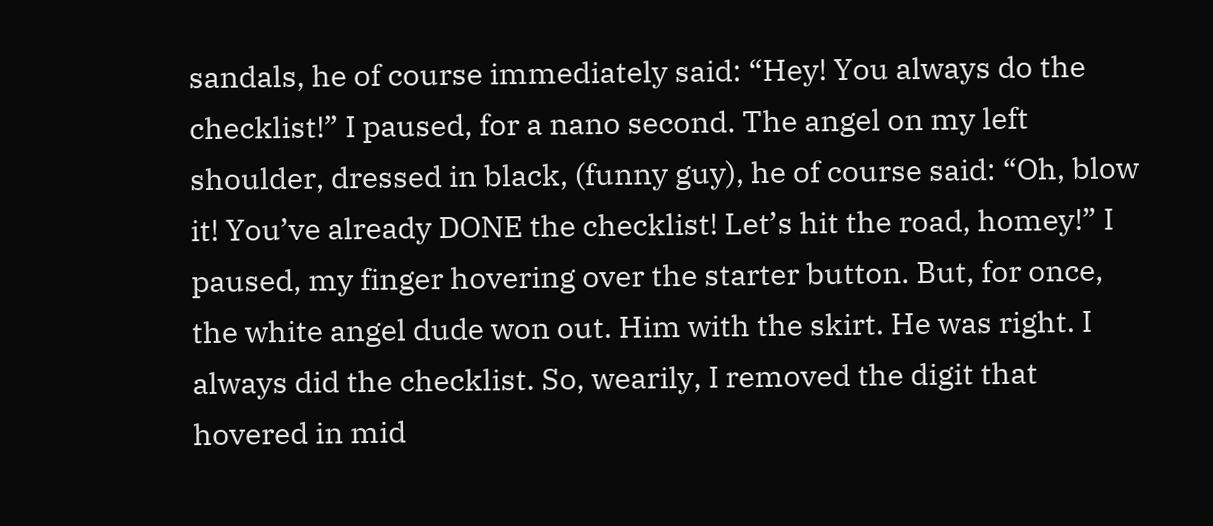sandals, he of course immediately said: “Hey! You always do the checklist!” I paused, for a nano second. The angel on my left shoulder, dressed in black, (funny guy), he of course said: “Oh, blow it! You’ve already DONE the checklist! Let’s hit the road, homey!” I paused, my finger hovering over the starter button. But, for once, the white angel dude won out. Him with the skirt. He was right. I always did the checklist. So, wearily, I removed the digit that hovered in mid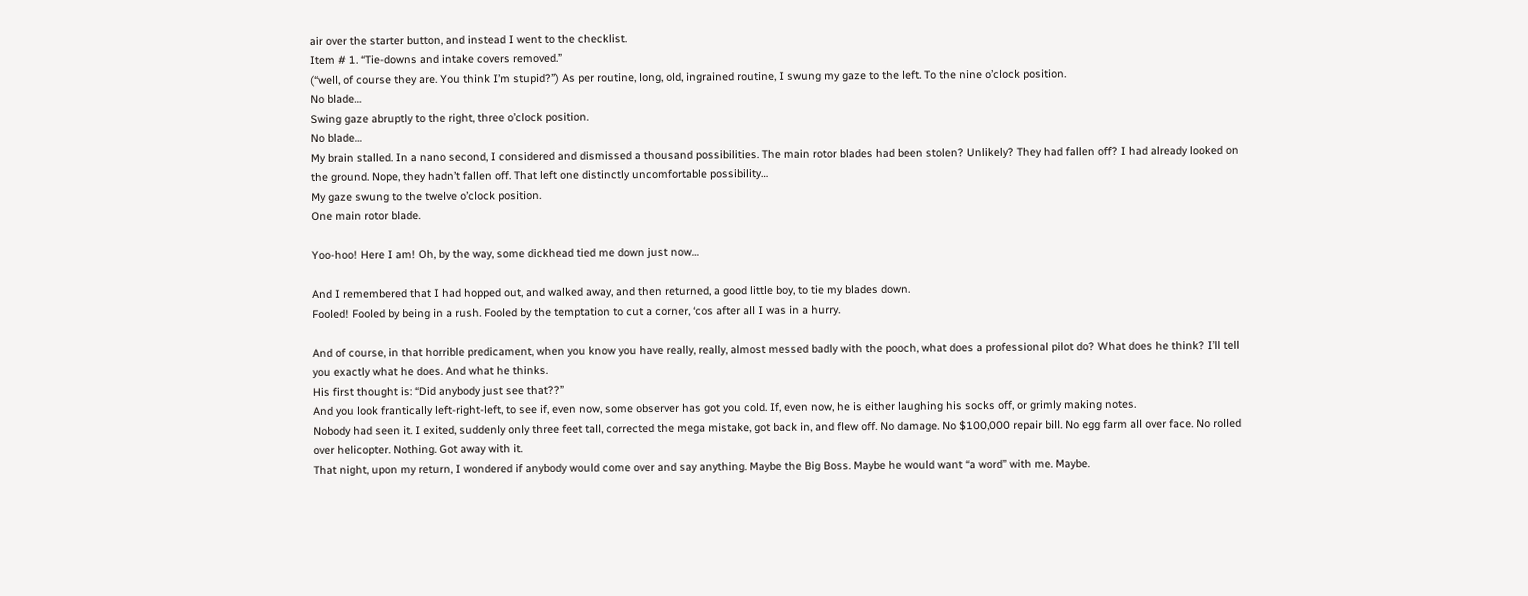air over the starter button, and instead I went to the checklist.
Item # 1. “Tie-downs and intake covers removed.”
(“well, of course they are. You think I’m stupid?”) As per routine, long, old, ingrained routine, I swung my gaze to the left. To the nine o’clock position.
No blade…
Swing gaze abruptly to the right, three o’clock position.
No blade…
My brain stalled. In a nano second, I considered and dismissed a thousand possibilities. The main rotor blades had been stolen? Unlikely? They had fallen off? I had already looked on the ground. Nope, they hadn’t fallen off. That left one distinctly uncomfortable possibility…
My gaze swung to the twelve o’clock position.
One main rotor blade.

Yoo-hoo! Here I am! Oh, by the way, some dickhead tied me down just now…

And I remembered that I had hopped out, and walked away, and then returned, a good little boy, to tie my blades down.
Fooled! Fooled by being in a rush. Fooled by the temptation to cut a corner, ‘cos after all I was in a hurry.

And of course, in that horrible predicament, when you know you have really, really, almost messed badly with the pooch, what does a professional pilot do? What does he think? I’ll tell you exactly what he does. And what he thinks.
His first thought is: “Did anybody just see that??”
And you look frantically left-right-left, to see if, even now, some observer has got you cold. If, even now, he is either laughing his socks off, or grimly making notes.
Nobody had seen it. I exited, suddenly only three feet tall, corrected the mega mistake, got back in, and flew off. No damage. No $100,000 repair bill. No egg farm all over face. No rolled over helicopter. Nothing. Got away with it.
That night, upon my return, I wondered if anybody would come over and say anything. Maybe the Big Boss. Maybe he would want “a word” with me. Maybe.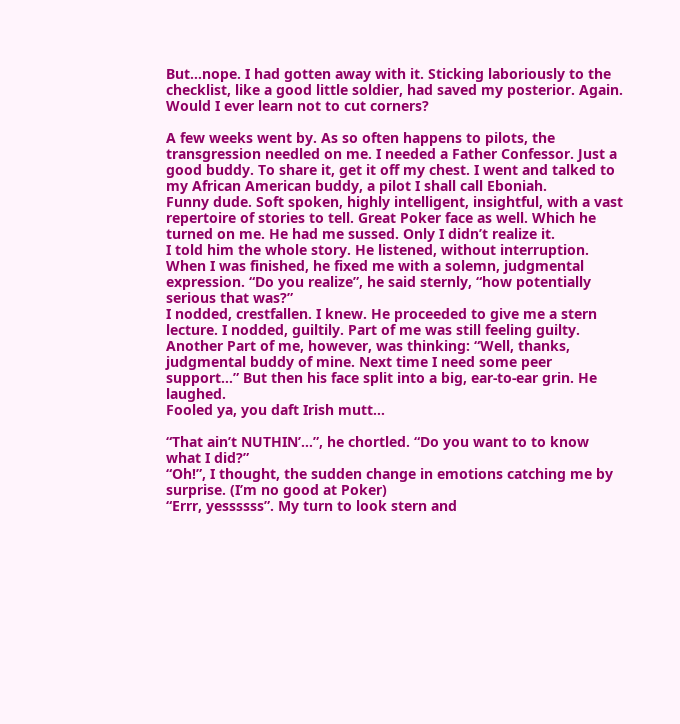But…nope. I had gotten away with it. Sticking laboriously to the checklist, like a good little soldier, had saved my posterior. Again. Would I ever learn not to cut corners?

A few weeks went by. As so often happens to pilots, the transgression needled on me. I needed a Father Confessor. Just a good buddy. To share it, get it off my chest. I went and talked to my African American buddy, a pilot I shall call Eboniah.
Funny dude. Soft spoken, highly intelligent, insightful, with a vast repertoire of stories to tell. Great Poker face as well. Which he turned on me. He had me sussed. Only I didn’t realize it.
I told him the whole story. He listened, without interruption. When I was finished, he fixed me with a solemn, judgmental expression. “Do you realize”, he said sternly, “how potentially serious that was?”
I nodded, crestfallen. I knew. He proceeded to give me a stern lecture. I nodded, guiltily. Part of me was still feeling guilty. Another Part of me, however, was thinking: “Well, thanks, judgmental buddy of mine. Next time I need some peer support…” But then his face split into a big, ear-to-ear grin. He laughed.
Fooled ya, you daft Irish mutt…

“That ain’t NUTHIN’…”, he chortled. “Do you want to to know what I did?”
“Oh!”, I thought, the sudden change in emotions catching me by surprise. (I’m no good at Poker)
“Errr, yessssss”. My turn to look stern and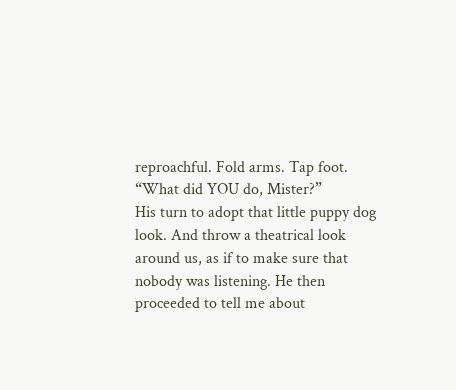reproachful. Fold arms. Tap foot.
“What did YOU do, Mister?”
His turn to adopt that little puppy dog look. And throw a theatrical look around us, as if to make sure that nobody was listening. He then proceeded to tell me about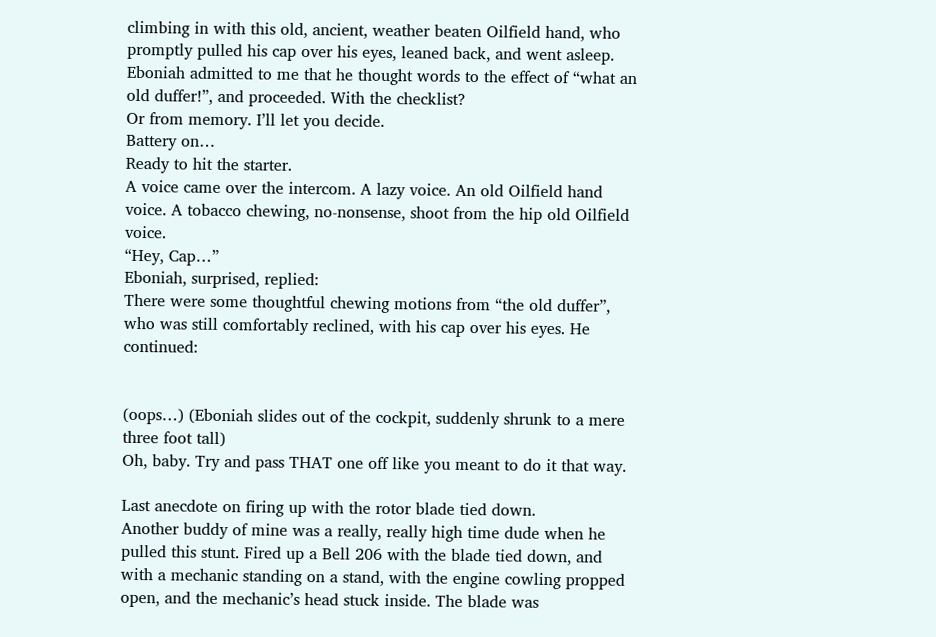climbing in with this old, ancient, weather beaten Oilfield hand, who promptly pulled his cap over his eyes, leaned back, and went asleep.
Eboniah admitted to me that he thought words to the effect of “what an old duffer!”, and proceeded. With the checklist?
Or from memory. I’ll let you decide.
Battery on…
Ready to hit the starter.
A voice came over the intercom. A lazy voice. An old Oilfield hand voice. A tobacco chewing, no-nonsense, shoot from the hip old Oilfield voice.
“Hey, Cap…”
Eboniah, surprised, replied:
There were some thoughtful chewing motions from “the old duffer”, who was still comfortably reclined, with his cap over his eyes. He continued:


(oops…) (Eboniah slides out of the cockpit, suddenly shrunk to a mere three foot tall)
Oh, baby. Try and pass THAT one off like you meant to do it that way.

Last anecdote on firing up with the rotor blade tied down.
Another buddy of mine was a really, really high time dude when he pulled this stunt. Fired up a Bell 206 with the blade tied down, and with a mechanic standing on a stand, with the engine cowling propped open, and the mechanic’s head stuck inside. The blade was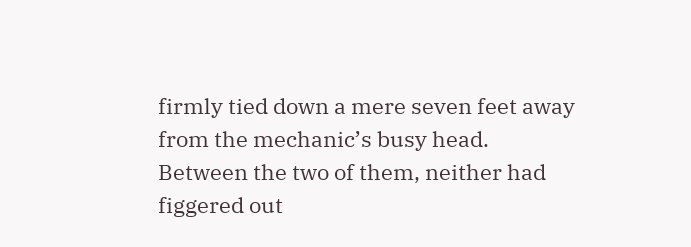firmly tied down a mere seven feet away from the mechanic’s busy head.
Between the two of them, neither had figgered out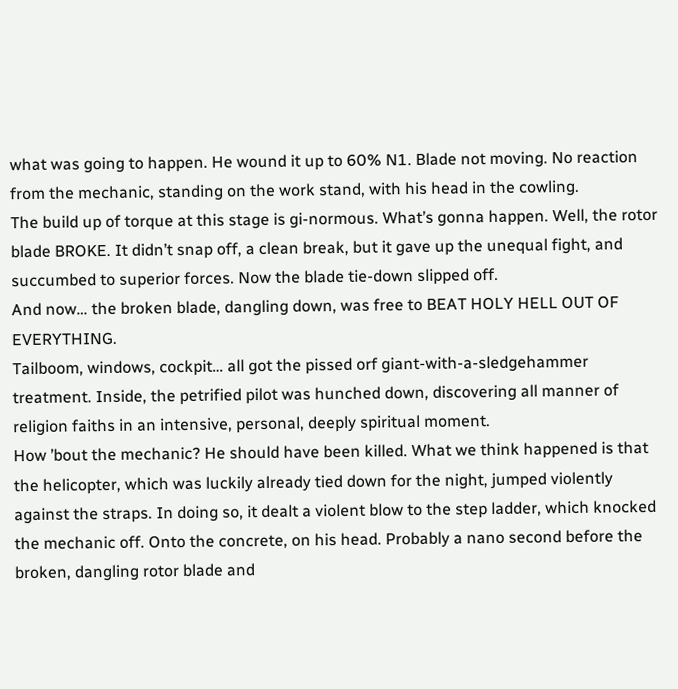what was going to happen. He wound it up to 60% N1. Blade not moving. No reaction from the mechanic, standing on the work stand, with his head in the cowling.
The build up of torque at this stage is gi-normous. What’s gonna happen. Well, the rotor blade BROKE. It didn’t snap off, a clean break, but it gave up the unequal fight, and succumbed to superior forces. Now the blade tie-down slipped off.
And now… the broken blade, dangling down, was free to BEAT HOLY HELL OUT OF EVERYTHING.
Tailboom, windows, cockpit… all got the pissed orf giant-with-a-sledgehammer treatment. Inside, the petrified pilot was hunched down, discovering all manner of religion faiths in an intensive, personal, deeply spiritual moment.
How ’bout the mechanic? He should have been killed. What we think happened is that the helicopter, which was luckily already tied down for the night, jumped violently against the straps. In doing so, it dealt a violent blow to the step ladder, which knocked the mechanic off. Onto the concrete, on his head. Probably a nano second before the broken, dangling rotor blade and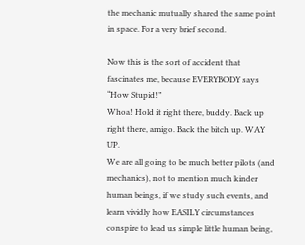the mechanic mutually shared the same point in space. For a very brief second.

Now this is the sort of accident that fascinates me, because EVERYBODY says “How Stupid!”
Whoa! Hold it right there, buddy. Back up right there, amigo. Back the bitch up. WAY UP.
We are all going to be much better pilots (and mechanics), not to mention much kinder human beings, if we study such events, and learn vividly how EASILY circumstances conspire to lead us simple little human being,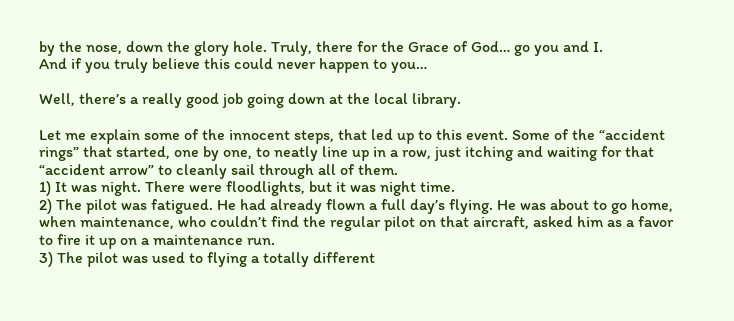by the nose, down the glory hole. Truly, there for the Grace of God… go you and I.
And if you truly believe this could never happen to you…

Well, there’s a really good job going down at the local library.

Let me explain some of the innocent steps, that led up to this event. Some of the “accident rings” that started, one by one, to neatly line up in a row, just itching and waiting for that “accident arrow” to cleanly sail through all of them.
1) It was night. There were floodlights, but it was night time.
2) The pilot was fatigued. He had already flown a full day’s flying. He was about to go home, when maintenance, who couldn’t find the regular pilot on that aircraft, asked him as a favor to fire it up on a maintenance run.
3) The pilot was used to flying a totally different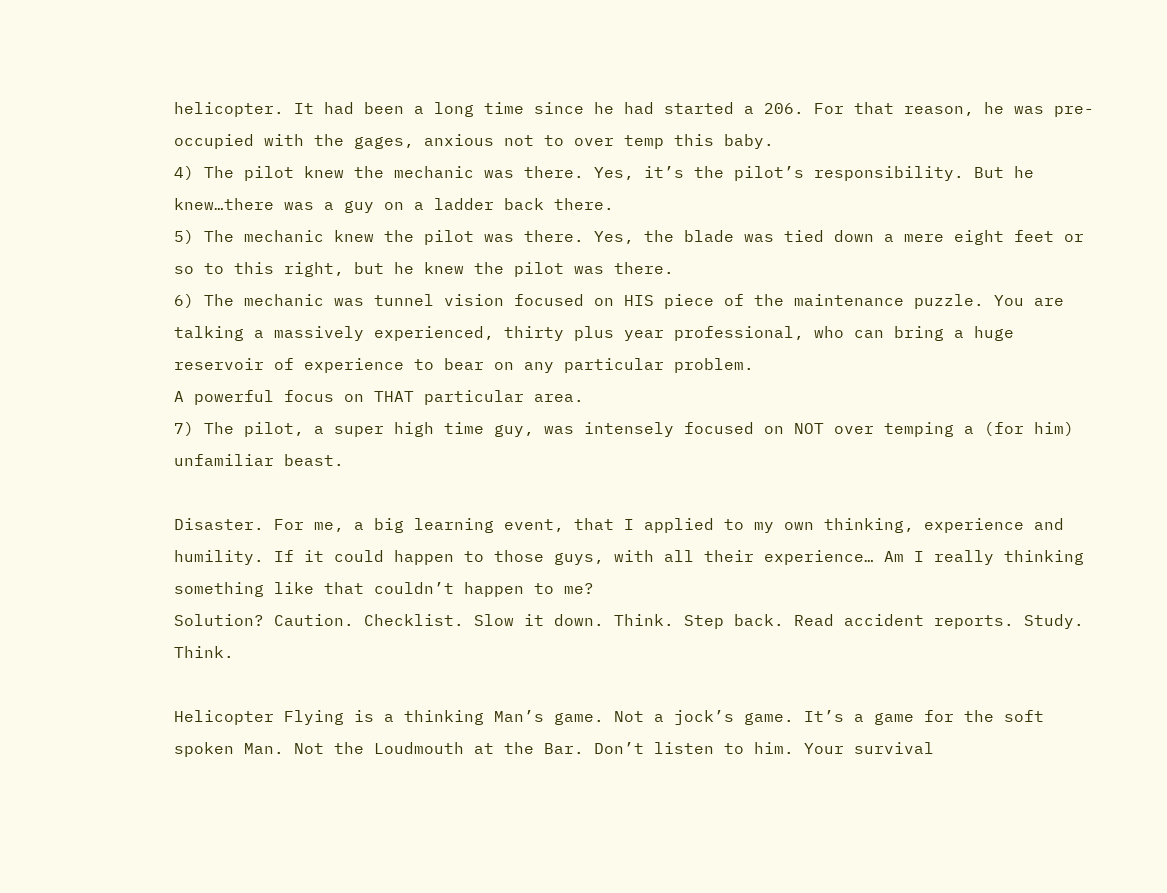helicopter. It had been a long time since he had started a 206. For that reason, he was pre-occupied with the gages, anxious not to over temp this baby.
4) The pilot knew the mechanic was there. Yes, it’s the pilot’s responsibility. But he knew…there was a guy on a ladder back there.
5) The mechanic knew the pilot was there. Yes, the blade was tied down a mere eight feet or so to this right, but he knew the pilot was there.
6) The mechanic was tunnel vision focused on HIS piece of the maintenance puzzle. You are talking a massively experienced, thirty plus year professional, who can bring a huge reservoir of experience to bear on any particular problem.
A powerful focus on THAT particular area.
7) The pilot, a super high time guy, was intensely focused on NOT over temping a (for him) unfamiliar beast.

Disaster. For me, a big learning event, that I applied to my own thinking, experience and humility. If it could happen to those guys, with all their experience… Am I really thinking something like that couldn’t happen to me?
Solution? Caution. Checklist. Slow it down. Think. Step back. Read accident reports. Study. Think.

Helicopter Flying is a thinking Man’s game. Not a jock’s game. It’s a game for the soft spoken Man. Not the Loudmouth at the Bar. Don’t listen to him. Your survival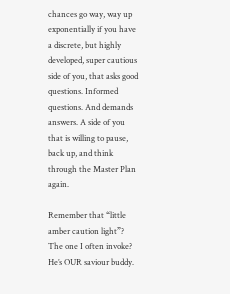chances go way, way up exponentially if you have a discrete, but highly developed, super cautious side of you, that asks good questions. Informed questions. And demands answers. A side of you that is willing to pause, back up, and think through the Master Plan again.

Remember that “little amber caution light”? The one I often invoke? He’s OUR saviour buddy.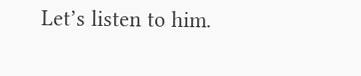Let’s listen to him.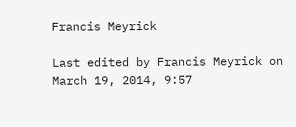Francis Meyrick

Last edited by Francis Meyrick on March 19, 2014, 9:57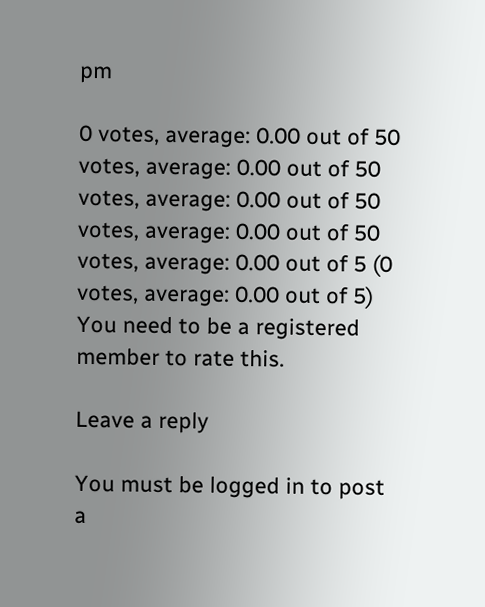pm

0 votes, average: 0.00 out of 50 votes, average: 0.00 out of 50 votes, average: 0.00 out of 50 votes, average: 0.00 out of 50 votes, average: 0.00 out of 5 (0 votes, average: 0.00 out of 5)
You need to be a registered member to rate this.

Leave a reply

You must be logged in to post a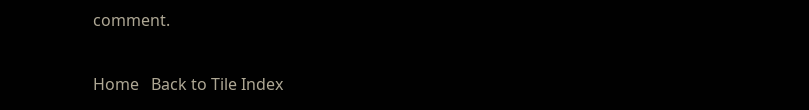comment.

Home   Back to Tile Index